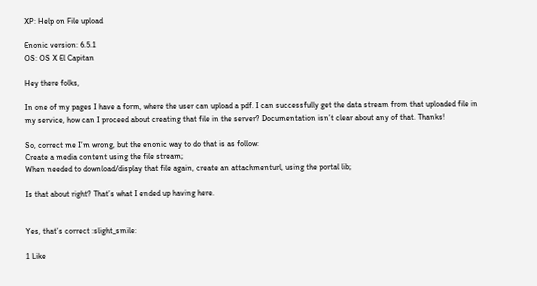XP: Help on File upload

Enonic version: 6.5.1
OS: OS X El Capitan

Hey there folks,

In one of my pages I have a form, where the user can upload a pdf. I can successfully get the data stream from that uploaded file in my service, how can I proceed about creating that file in the server? Documentation isn’t clear about any of that. Thanks!

So, correct me I’m wrong, but the enonic way to do that is as follow:
Create a media content using the file stream;
When needed to download/display that file again, create an attachmenturl, using the portal lib;

Is that about right? That’s what I ended up having here.


Yes, that’s correct :slight_smile:

1 Like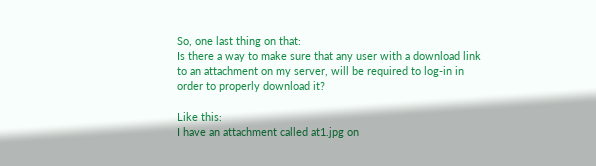So, one last thing on that:
Is there a way to make sure that any user with a download link to an attachment on my server, will be required to log-in in order to properly download it?

Like this:
I have an attachment called at1.jpg on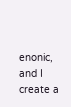enonic, and I create a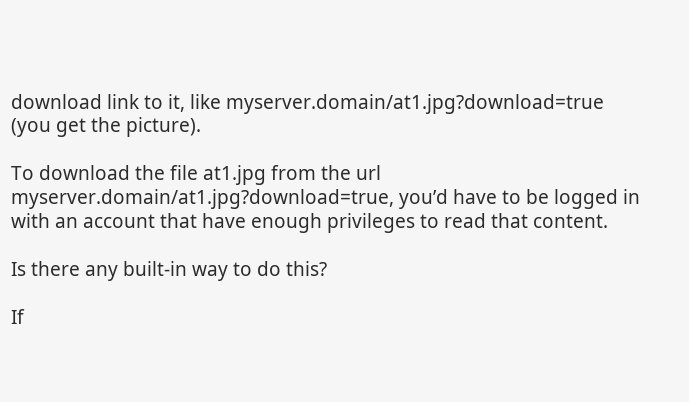download link to it, like myserver.domain/at1.jpg?download=true (you get the picture).

To download the file at1.jpg from the url myserver.domain/at1.jpg?download=true, you’d have to be logged in with an account that have enough privileges to read that content.

Is there any built-in way to do this?

If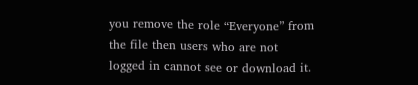you remove the role “Everyone” from the file then users who are not logged in cannot see or download it.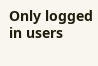Only logged in users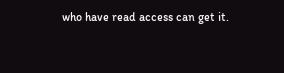who have read access can get it.